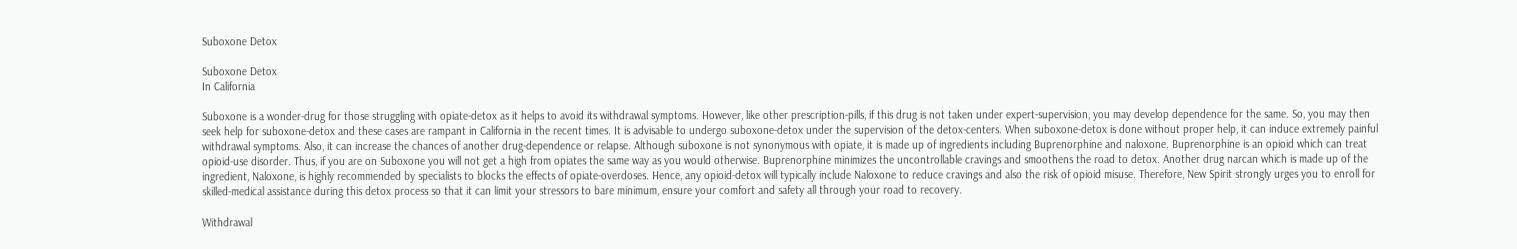Suboxone Detox

Suboxone Detox
In California

Suboxone is a wonder-drug for those struggling with opiate-detox as it helps to avoid its withdrawal symptoms. However, like other prescription-pills, if this drug is not taken under expert-supervision, you may develop dependence for the same. So, you may then seek help for suboxone-detox and these cases are rampant in California in the recent times. It is advisable to undergo suboxone-detox under the supervision of the detox-centers. When suboxone-detox is done without proper help, it can induce extremely painful withdrawal symptoms. Also, it can increase the chances of another drug-dependence or relapse. Although suboxone is not synonymous with opiate, it is made up of ingredients including Buprenorphine and naloxone. Buprenorphine is an opioid which can treat opioid-use disorder. Thus, if you are on Suboxone you will not get a high from opiates the same way as you would otherwise. Buprenorphine minimizes the uncontrollable cravings and smoothens the road to detox. Another drug narcan which is made up of the ingredient, Naloxone, is highly recommended by specialists to blocks the effects of opiate-overdoses. Hence, any opioid-detox will typically include Naloxone to reduce cravings and also the risk of opioid misuse. Therefore, New Spirit strongly urges you to enroll for skilled-medical assistance during this detox process so that it can limit your stressors to bare minimum, ensure your comfort and safety all through your road to recovery.

Withdrawal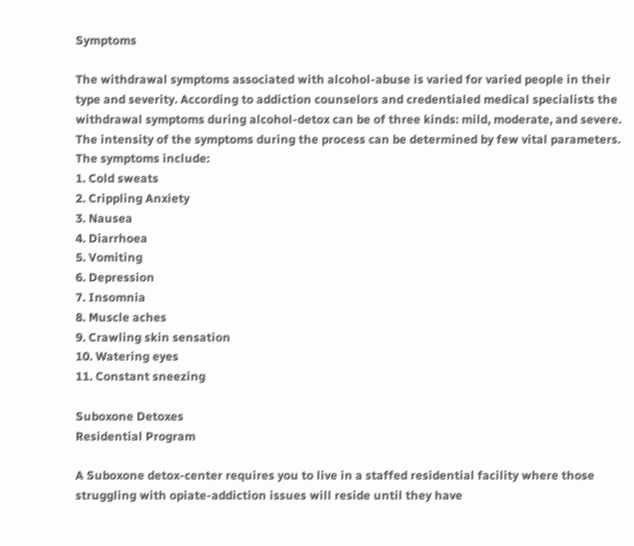Symptoms

The withdrawal symptoms associated with alcohol-abuse is varied for varied people in their type and severity. According to addiction counselors and credentialed medical specialists the withdrawal symptoms during alcohol-detox can be of three kinds: mild, moderate, and severe. The intensity of the symptoms during the process can be determined by few vital parameters. The symptoms include:
1. Cold sweats
2. Crippling Anxiety
3. Nausea
4. Diarrhoea
5. Vomiting
6. Depression
7. Insomnia
8. Muscle aches
9. Crawling skin sensation
10. Watering eyes
11. Constant sneezing

Suboxone Detoxes
Residential Program

A Suboxone detox-center requires you to live in a staffed residential facility where those struggling with opiate-addiction issues will reside until they have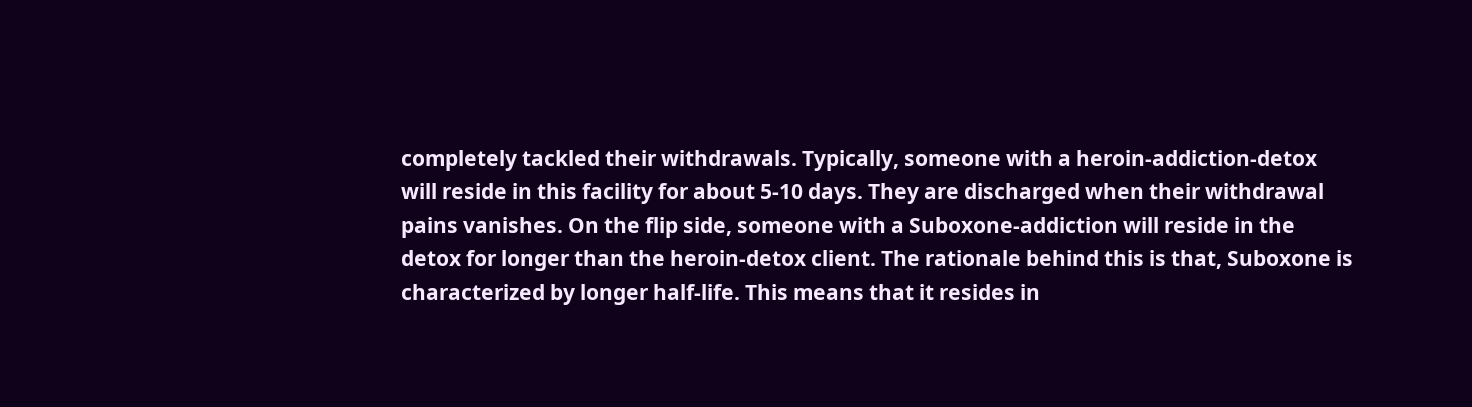completely tackled their withdrawals. Typically, someone with a heroin-addiction-detox will reside in this facility for about 5-10 days. They are discharged when their withdrawal pains vanishes. On the flip side, someone with a Suboxone-addiction will reside in the detox for longer than the heroin-detox client. The rationale behind this is that, Suboxone is characterized by longer half-life. This means that it resides in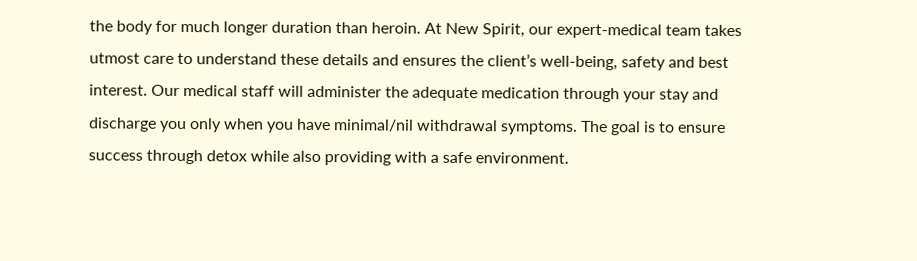the body for much longer duration than heroin. At New Spirit, our expert-medical team takes utmost care to understand these details and ensures the client’s well-being, safety and best interest. Our medical staff will administer the adequate medication through your stay and discharge you only when you have minimal/nil withdrawal symptoms. The goal is to ensure success through detox while also providing with a safe environment.